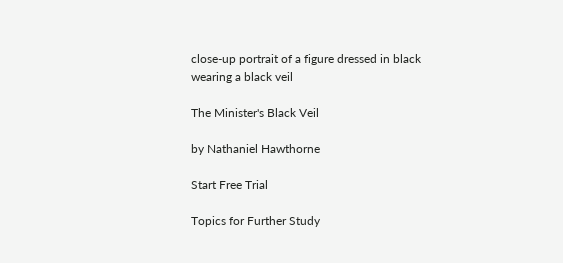close-up portrait of a figure dressed in black wearing a black veil

The Minister's Black Veil

by Nathaniel Hawthorne

Start Free Trial

Topics for Further Study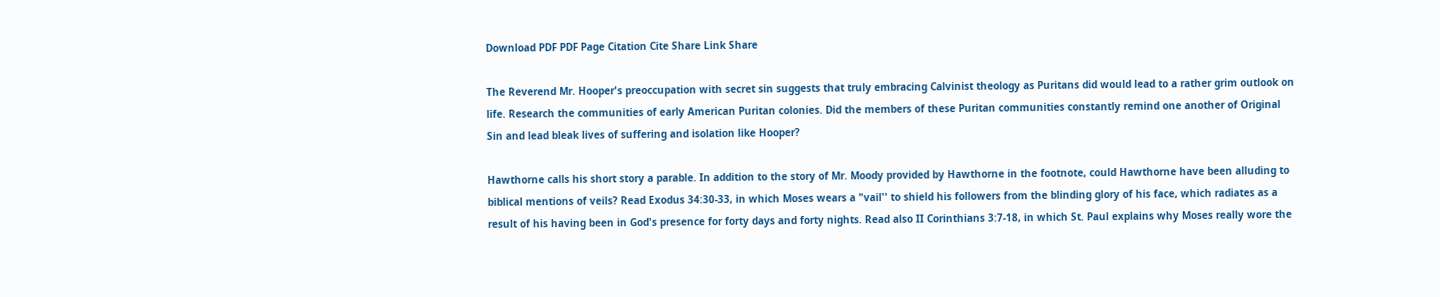Download PDF PDF Page Citation Cite Share Link Share

The Reverend Mr. Hooper's preoccupation with secret sin suggests that truly embracing Calvinist theology as Puritans did would lead to a rather grim outlook on life. Research the communities of early American Puritan colonies. Did the members of these Puritan communities constantly remind one another of Original Sin and lead bleak lives of suffering and isolation like Hooper?

Hawthorne calls his short story a parable. In addition to the story of Mr. Moody provided by Hawthorne in the footnote, could Hawthorne have been alluding to biblical mentions of veils? Read Exodus 34:30-33, in which Moses wears a "vail'' to shield his followers from the blinding glory of his face, which radiates as a result of his having been in God's presence for forty days and forty nights. Read also II Corinthians 3:7-18, in which St. Paul explains why Moses really wore the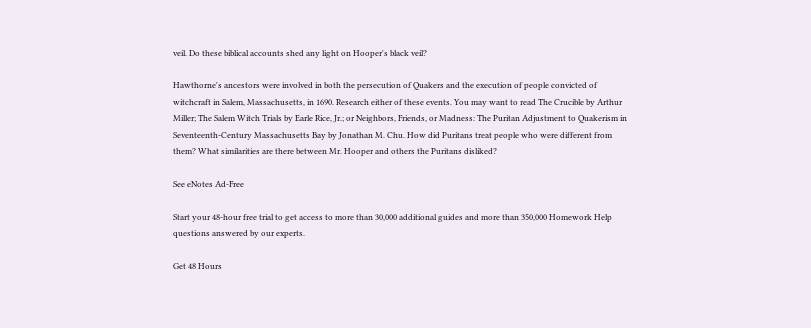veil. Do these biblical accounts shed any light on Hooper's black veil?

Hawthorne's ancestors were involved in both the persecution of Quakers and the execution of people convicted of witchcraft in Salem, Massachusetts, in 1690. Research either of these events. You may want to read The Crucible by Arthur Miller; The Salem Witch Trials by Earle Rice, Jr.; or Neighbors, Friends, or Madness: The Puritan Adjustment to Quakerism in Seventeenth-Century Massachusetts Bay by Jonathan M. Chu. How did Puritans treat people who were different from them? What similarities are there between Mr. Hooper and others the Puritans disliked?

See eNotes Ad-Free

Start your 48-hour free trial to get access to more than 30,000 additional guides and more than 350,000 Homework Help questions answered by our experts.

Get 48 Hours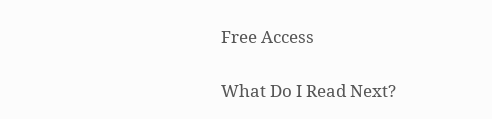Free Access

What Do I Read Next?